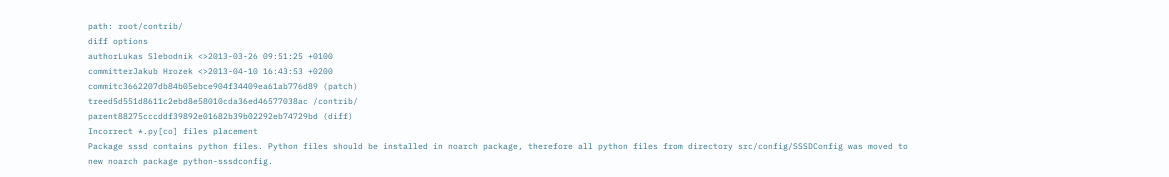path: root/contrib/
diff options
authorLukas Slebodnik <>2013-03-26 09:51:25 +0100
committerJakub Hrozek <>2013-04-10 16:43:53 +0200
commitc3662207db84b05ebce904f34409ea61ab776d89 (patch)
treed5d551d8611c2ebd8e58010cda36ed46577038ac /contrib/
parent88275cccddf39892e01682b39b02292eb74729bd (diff)
Incorrect *.py[co] files placement
Package sssd contains python files. Python files should be installed in noarch package, therefore all python files from directory src/config/SSSDConfig was moved to new noarch package python-sssdconfig.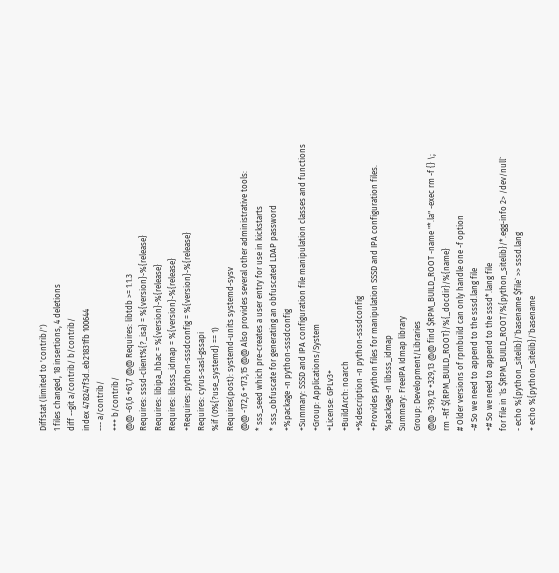Diffstat (limited to 'contrib/')
1 files changed, 18 insertions, 4 deletions
diff --git a/contrib/ b/contrib/
index 478247f3d..eb21831fb 100644
--- a/contrib/
+++ b/contrib/
@@ -61,6 +61,7 @@ Requires: libtdb >= 1.1.3
Requires: sssd-client%{?_isa} = %{version}-%{release}
Requires: libipa_hbac = %{version}-%{release}
Requires: libsss_idmap = %{version}-%{release}
+Requires: python-sssdconfig = %{version}-%{release}
Requires: cyrus-sasl-gssapi
%if (0%{?use_systemd} == 1)
Requires(post): systemd-units systemd-sysv
@@ -172,6 +173,15 @@ Also provides several other administrative tools:
* sss_seed which pre-creates a user entry for use in kickstarts
* sss_obfuscate for generating an obfuscated LDAP password
+%package -n python-sssdconfig
+Summary: SSSD and IPA configuration file manipulation classes and functions
+Group: Applications/System
+License: GPLv3+
+BuildArch: noarch
+%description -n python-sssdconfig
+Provides python files for manipulation SSSD and IPA configuration files.
%package -n libsss_idmap
Summary: FreeIPA Idmap library
Group: Development/Libraries
@@ -319,12 +329,13 @@ find $RPM_BUILD_ROOT -name "*.la" -exec rm -f {} \;
rm -Rf ${RPM_BUILD_ROOT}/%{_docdir}/%{name}
# Older versions of rpmbuild can only handle one -f option
-# So we need to append to the sssd.lang file
+# So we need to append to the sssd*.lang file
for file in `ls $RPM_BUILD_ROOT/%{python_sitelib}/*.egg-info 2> /dev/null`
- echo %{python_sitelib}/`basename $file` >> sssd.lang
+ echo %{python_sitelib}/`basename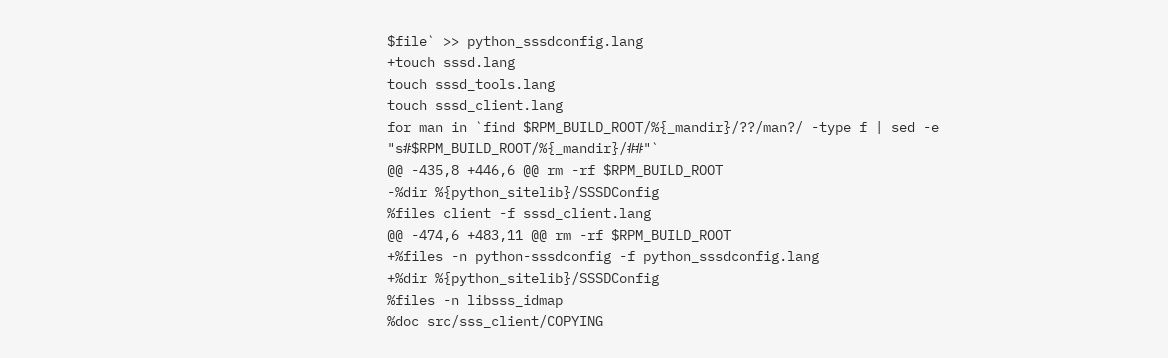$file` >> python_sssdconfig.lang
+touch sssd.lang
touch sssd_tools.lang
touch sssd_client.lang
for man in `find $RPM_BUILD_ROOT/%{_mandir}/??/man?/ -type f | sed -e "s#$RPM_BUILD_ROOT/%{_mandir}/##"`
@@ -435,8 +446,6 @@ rm -rf $RPM_BUILD_ROOT
-%dir %{python_sitelib}/SSSDConfig
%files client -f sssd_client.lang
@@ -474,6 +483,11 @@ rm -rf $RPM_BUILD_ROOT
+%files -n python-sssdconfig -f python_sssdconfig.lang
+%dir %{python_sitelib}/SSSDConfig
%files -n libsss_idmap
%doc src/sss_client/COPYING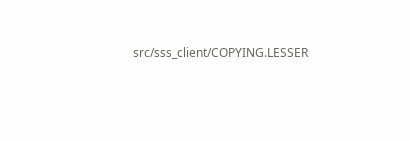src/sss_client/COPYING.LESSER